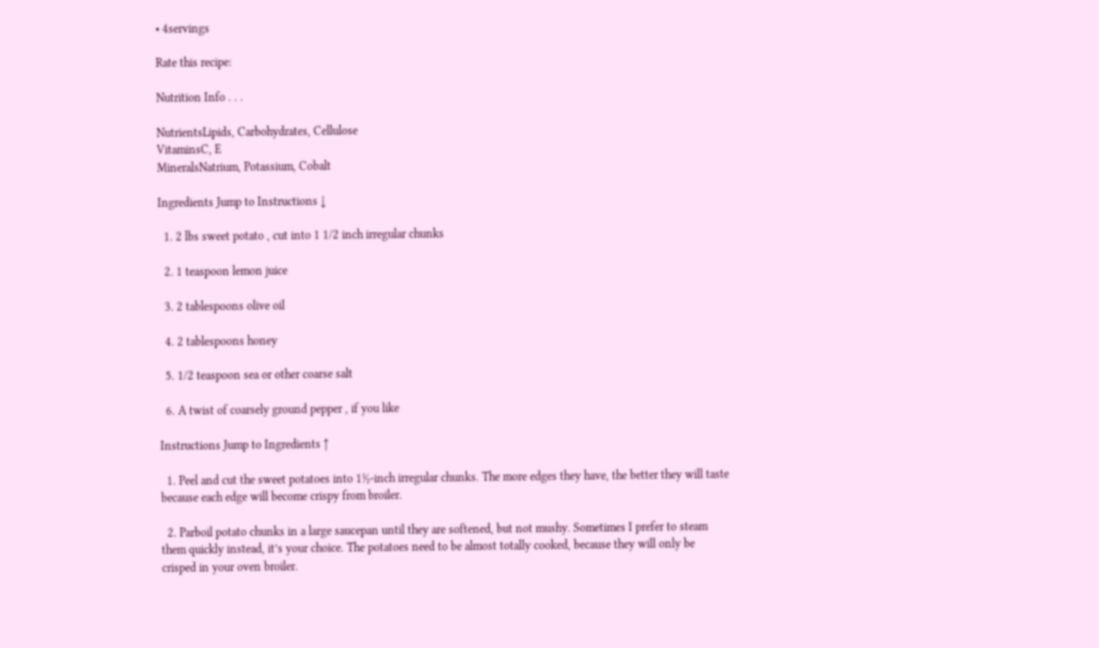• 4servings

Rate this recipe:

Nutrition Info . . .

NutrientsLipids, Carbohydrates, Cellulose
VitaminsC, E
MineralsNatrium, Potassium, Cobalt

Ingredients Jump to Instructions ↓

  1. 2 lbs sweet potato , cut into 1 1/2 inch irregular chunks

  2. 1 teaspoon lemon juice

  3. 2 tablespoons olive oil

  4. 2 tablespoons honey

  5. 1/2 teaspoon sea or other coarse salt

  6. A twist of coarsely ground pepper , if you like

Instructions Jump to Ingredients ↑

  1. Peel and cut the sweet potatoes into 1½-inch irregular chunks. The more edges they have, the better they will taste because each edge will become crispy from broiler.

  2. Parboil potato chunks in a large saucepan until they are softened, but not mushy. Sometimes I prefer to steam them quickly instead, it’s your choice. The potatoes need to be almost totally cooked, because they will only be crisped in your oven broiler.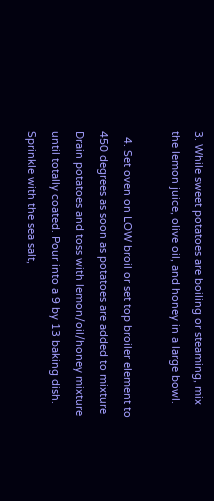3. While sweet potatoes are boiling or steaming, mix the lemon juice, olive oil, and honey in a large bowl.

  4. Set oven on LOW broil or set top broiler element to 450 degrees as soon as potatoes are added to mixture Drain potatoes and toss with lemon/oil/honey mixture until totally coated. Pour into a 9 by 13 baking dish. Sprinkle with the sea salt,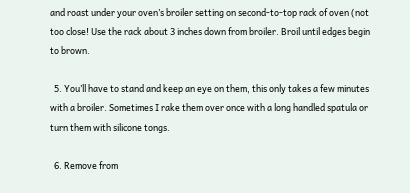and roast under your oven’s broiler setting on second-to-top rack of oven (not too close! Use the rack about 3 inches down from broiler. Broil until edges begin to brown.

  5. You’ll have to stand and keep an eye on them, this only takes a few minutes with a broiler. Sometimes I rake them over once with a long handled spatula or turn them with silicone tongs.

  6. Remove from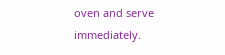oven and serve immediately.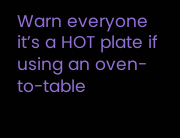Warn everyone it’s a HOT plate if using an oven-to-table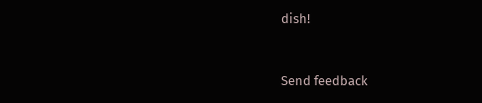dish!


Send feedback